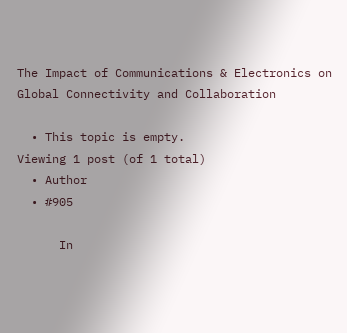The Impact of Communications & Electronics on Global Connectivity and Collaboration

  • This topic is empty.
Viewing 1 post (of 1 total)
  • Author
  • #905

      In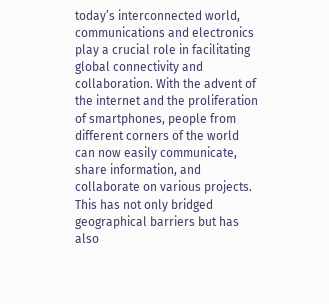today’s interconnected world, communications and electronics play a crucial role in facilitating global connectivity and collaboration. With the advent of the internet and the proliferation of smartphones, people from different corners of the world can now easily communicate, share information, and collaborate on various projects. This has not only bridged geographical barriers but has also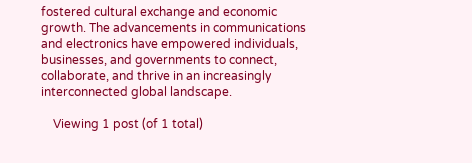fostered cultural exchange and economic growth. The advancements in communications and electronics have empowered individuals, businesses, and governments to connect, collaborate, and thrive in an increasingly interconnected global landscape.

    Viewing 1 post (of 1 total)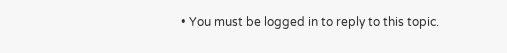• You must be logged in to reply to this topic.